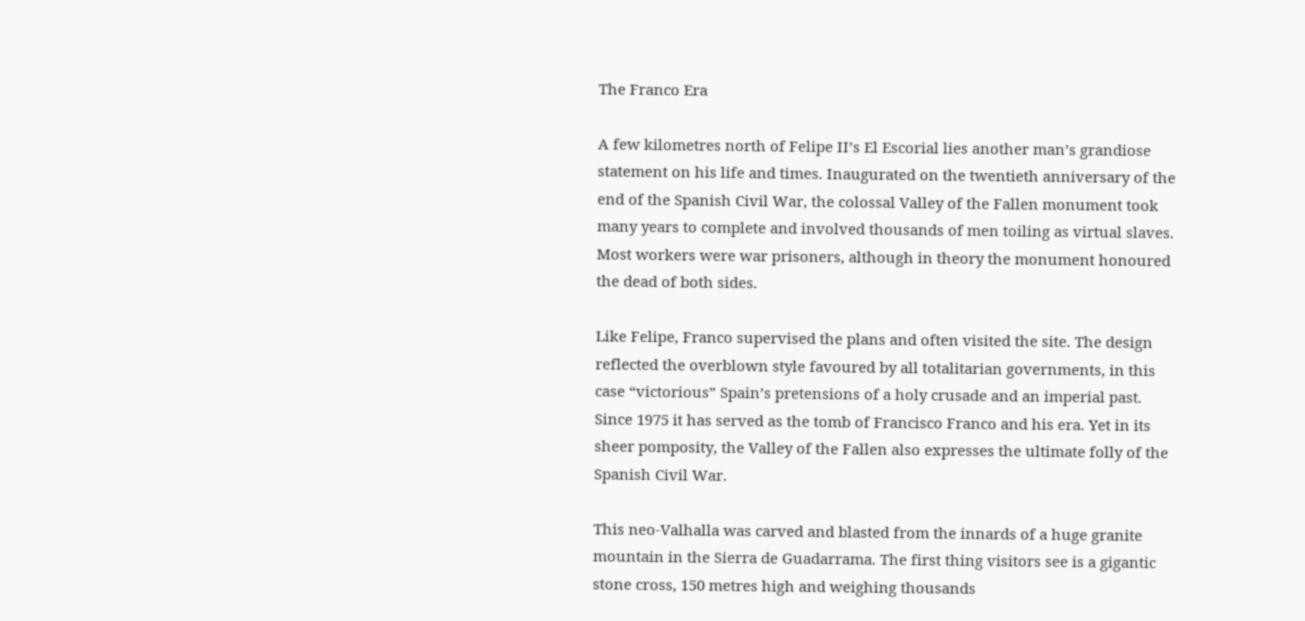The Franco Era

A few kilometres north of Felipe II’s El Escorial lies another man’s grandiose statement on his life and times. Inaugurated on the twentieth anniversary of the end of the Spanish Civil War, the colossal Valley of the Fallen monument took many years to complete and involved thousands of men toiling as virtual slaves. Most workers were war prisoners, although in theory the monument honoured the dead of both sides.

Like Felipe, Franco supervised the plans and often visited the site. The design reflected the overblown style favoured by all totalitarian governments, in this case “victorious” Spain’s pretensions of a holy crusade and an imperial past. Since 1975 it has served as the tomb of Francisco Franco and his era. Yet in its sheer pomposity, the Valley of the Fallen also expresses the ultimate folly of the Spanish Civil War.

This neo-Valhalla was carved and blasted from the innards of a huge granite mountain in the Sierra de Guadarrama. The first thing visitors see is a gigantic stone cross, 150 metres high and weighing thousands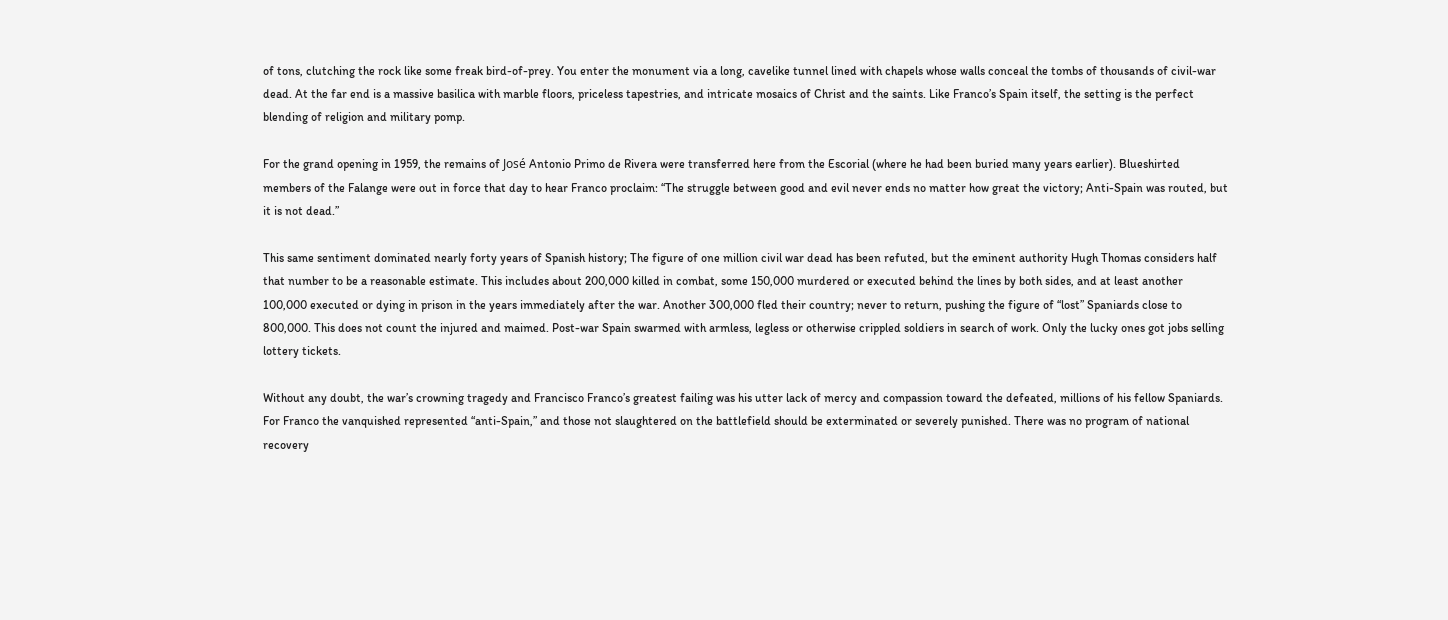of tons, clutching the rock like some freak bird-of-prey. You enter the monument via a long, cavelike tunnel lined with chapels whose walls conceal the tombs of thousands of civil-war dead. At the far end is a massive basilica with marble floors, priceless tapestries, and intricate mosaics of Christ and the saints. Like Franco’s Spain itself, the setting is the perfect blending of religion and military pomp.

For the grand opening in 1959, the remains of José Antonio Primo de Rivera were transferred here from the Escorial (where he had been buried many years earlier). Blueshirted members of the Falange were out in force that day to hear Franco proclaim: “The struggle between good and evil never ends no matter how great the victory; Anti-Spain was routed, but it is not dead.”

This same sentiment dominated nearly forty years of Spanish history; The figure of one million civil war dead has been refuted, but the eminent authority Hugh Thomas considers half that number to be a reasonable estimate. This includes about 200,000 killed in combat, some 150,000 murdered or executed behind the lines by both sides, and at least another 100,000 executed or dying in prison in the years immediately after the war. Another 300,000 fled their country; never to return, pushing the figure of “lost” Spaniards close to 800,000. This does not count the injured and maimed. Post-war Spain swarmed with armless, legless or otherwise crippled soldiers in search of work. Only the lucky ones got jobs selling lottery tickets.

Without any doubt, the war’s crowning tragedy and Francisco Franco’s greatest failing was his utter lack of mercy and compassion toward the defeated, millions of his fellow Spaniards. For Franco the vanquished represented “anti-Spain,” and those not slaughtered on the battlefield should be exterminated or severely punished. There was no program of national recovery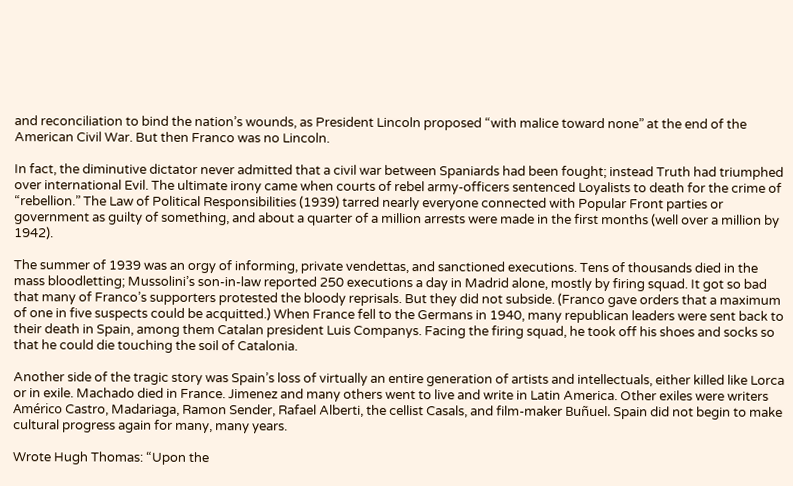and reconciliation to bind the nation’s wounds, as President Lincoln proposed “with malice toward none” at the end of the American Civil War. But then Franco was no Lincoln.

In fact, the diminutive dictator never admitted that a civil war between Spaniards had been fought; instead Truth had triumphed over international Evil. The ultimate irony came when courts of rebel army-officers sentenced Loyalists to death for the crime of “rebellion.” The Law of Political Responsibilities (1939) tarred nearly everyone connected with Popular Front parties or government as guilty of something, and about a quarter of a million arrests were made in the first months (well over a million by 1942).

The summer of 1939 was an orgy of informing, private vendettas, and sanctioned executions. Tens of thousands died in the mass bloodletting; Mussolini’s son-in-law reported 250 executions a day in Madrid alone, mostly by firing squad. It got so bad that many of Franco’s supporters protested the bloody reprisals. But they did not subside. (Franco gave orders that a maximum of one in five suspects could be acquitted.) When France fell to the Germans in 1940, many republican leaders were sent back to their death in Spain, among them Catalan president Luis Companys. Facing the firing squad, he took off his shoes and socks so that he could die touching the soil of Catalonia.

Another side of the tragic story was Spain’s loss of virtually an entire generation of artists and intellectuals, either killed like Lorca or in exile. Machado died in France. Jimenez and many others went to live and write in Latin America. Other exiles were writers Américo Castro, Madariaga, Ramon Sender, Rafael Alberti, the cellist Casals, and film-maker Buñuel. Spain did not begin to make cultural progress again for many, many years.

Wrote Hugh Thomas: “Upon the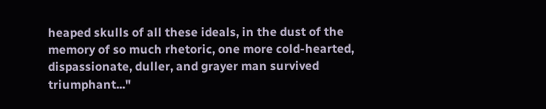heaped skulls of all these ideals, in the dust of the memory of so much rhetoric, one more cold-hearted, dispassionate, duller, and grayer man survived triumphant..."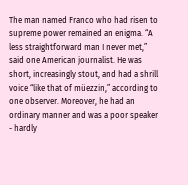The man named Franco who had risen to supreme power remained an enigma. “A less straightforward man I never met,” said one American journalist. He was short, increasingly stout, and had a shrill voice “like that of müezzin,” according to one observer. Moreover, he had an ordinary manner and was a poor speaker - hardly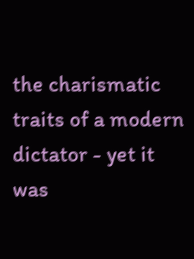the charismatic traits of a modern dictator - yet it was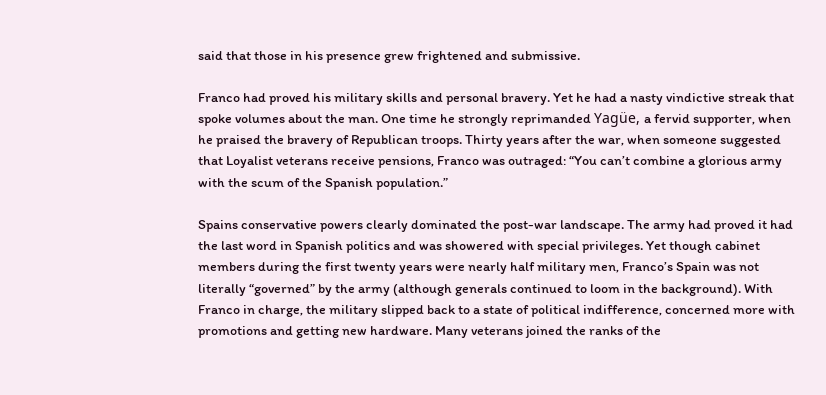said that those in his presence grew frightened and submissive.

Franco had proved his military skills and personal bravery. Yet he had a nasty vindictive streak that spoke volumes about the man. One time he strongly reprimanded Yagüe, a fervid supporter, when he praised the bravery of Republican troops. Thirty years after the war, when someone suggested that Loyalist veterans receive pensions, Franco was outraged: “You can’t combine a glorious army with the scum of the Spanish population.”

Spains conservative powers clearly dominated the post-war landscape. The army had proved it had the last word in Spanish politics and was showered with special privileges. Yet though cabinet members during the first twenty years were nearly half military men, Franco’s Spain was not literally “governed” by the army (although generals continued to loom in the background). With Franco in charge, the military slipped back to a state of political indifference, concerned more with promotions and getting new hardware. Many veterans joined the ranks of the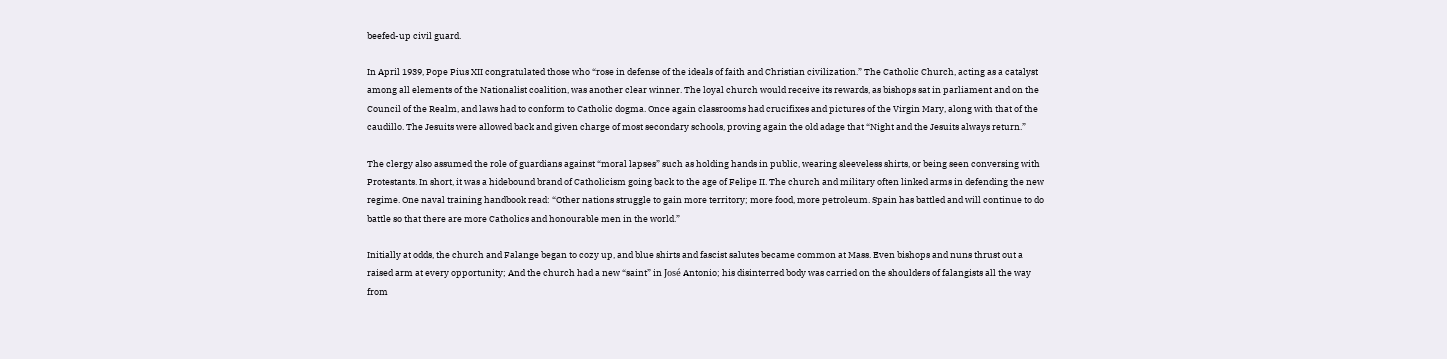beefed-up civil guard.

In April 1939, Pope Pius XII congratulated those who “rose in defense of the ideals of faith and Christian civilization.” The Catholic Church, acting as a catalyst among all elements of the Nationalist coalition, was another clear winner. The loyal church would receive its rewards, as bishops sat in parliament and on the Council of the Realm, and laws had to conform to Catholic dogma. Once again classrooms had crucifixes and pictures of the Virgin Mary, along with that of the caudillo. The Jesuits were allowed back and given charge of most secondary schools, proving again the old adage that “Night and the Jesuits always return.”

The clergy also assumed the role of guardians against “moral lapses” such as holding hands in public, wearing sleeveless shirts, or being seen conversing with Protestants. In short, it was a hidebound brand of Catholicism going back to the age of Felipe II. The church and military often linked arms in defending the new regime. One naval training handbook read: “Other nations struggle to gain more territory; more food, more petroleum. Spain has battled and will continue to do battle so that there are more Catholics and honourable men in the world.”

Initially at odds, the church and Falange began to cozy up, and blue shirts and fascist salutes became common at Mass. Even bishops and nuns thrust out a raised arm at every opportunity; And the church had a new “saint” in José Antonio; his disinterred body was carried on the shoulders of falangists all the way from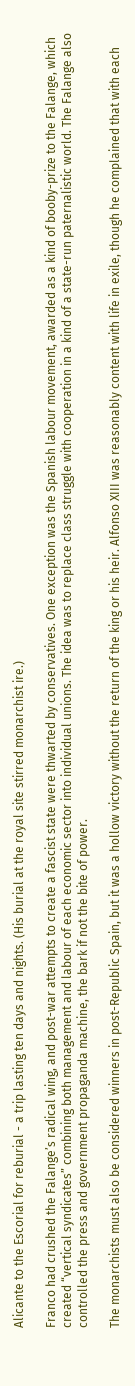Alicante to the Escorial for reburial - a trip lasting ten days and nights. (His burial at the royal site stirred monarchist ire.)

Franco had crushed the Falange’s radical wing, and post-war attempts to create a fascist state were thwarted by conservatives. One exception was the Spanish labour movement, awarded as a kind of booby-prize to the Falange, which created “vertical syndicates” combining both management and labour of each economic sector into individual unions. The idea was to replace class struggle with cooperation in a kind of a state-run paternalistic world. The Falange also controlled the press and government propaganda machine, the bark if not the bite of power.

The monarchists must also be considered winners in post-Republic Spain, but it was a hollow victory without the return of the king or his heir. Alfonso XIII was reasonably content with life in exile, though he complained that with each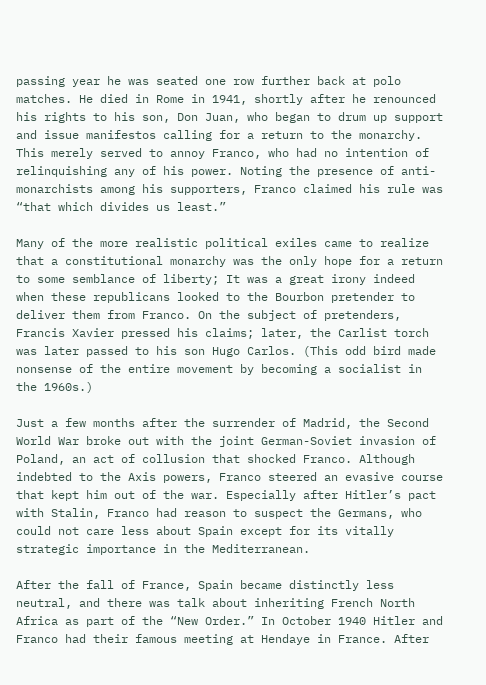passing year he was seated one row further back at polo matches. He died in Rome in 1941, shortly after he renounced his rights to his son, Don Juan, who began to drum up support and issue manifestos calling for a return to the monarchy. This merely served to annoy Franco, who had no intention of relinquishing any of his power. Noting the presence of anti-monarchists among his supporters, Franco claimed his rule was “that which divides us least.”

Many of the more realistic political exiles came to realize that a constitutional monarchy was the only hope for a return to some semblance of liberty; It was a great irony indeed when these republicans looked to the Bourbon pretender to deliver them from Franco. On the subject of pretenders, Francis Xavier pressed his claims; later, the Carlist torch was later passed to his son Hugo Carlos. (This odd bird made nonsense of the entire movement by becoming a socialist in the 1960s.)

Just a few months after the surrender of Madrid, the Second World War broke out with the joint German-Soviet invasion of Poland, an act of collusion that shocked Franco. Although indebted to the Axis powers, Franco steered an evasive course that kept him out of the war. Especially after Hitler’s pact with Stalin, Franco had reason to suspect the Germans, who could not care less about Spain except for its vitally strategic importance in the Mediterranean.

After the fall of France, Spain became distinctly less neutral, and there was talk about inheriting French North Africa as part of the “New Order.” In October 1940 Hitler and Franco had their famous meeting at Hendaye in France. After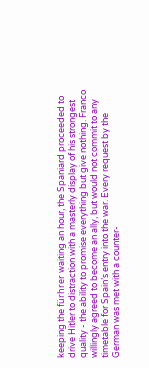keeping the fürhrer waiting an hour, the Spaniard proceeded to drive Hitler to distraction with a masterly display of his strongest quality - the ability to promise everything but give nothing. Franco willingly agreed to become an ally, but would not commit to any timetable for Spain’s entry into the war. Every request by the German was met with a counter-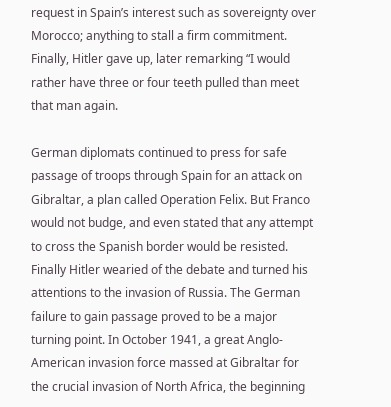request in Spain’s interest such as sovereignty over Morocco; anything to stall a firm commitment. Finally, Hitler gave up, later remarking “I would rather have three or four teeth pulled than meet that man again.

German diplomats continued to press for safe passage of troops through Spain for an attack on Gibraltar, a plan called Operation Felix. But Franco would not budge, and even stated that any attempt to cross the Spanish border would be resisted. Finally Hitler wearied of the debate and turned his attentions to the invasion of Russia. The German failure to gain passage proved to be a major turning point. In October 1941, a great Anglo-American invasion force massed at Gibraltar for the crucial invasion of North Africa, the beginning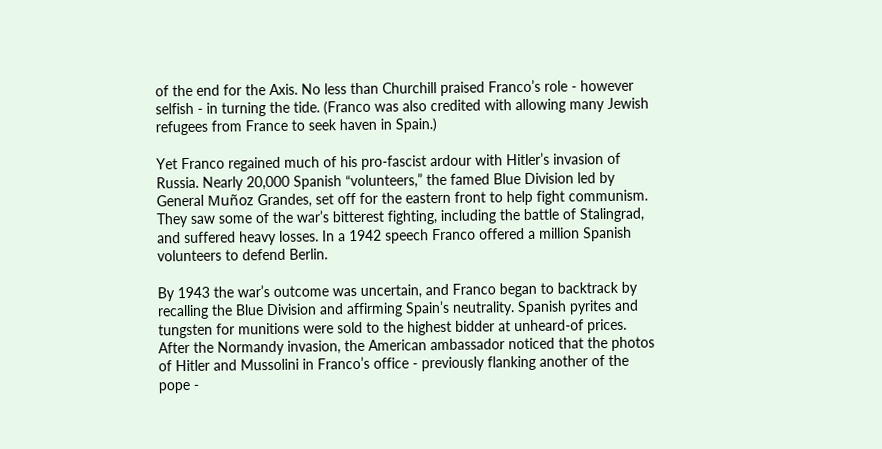of the end for the Axis. No less than Churchill praised Franco’s role - however selfish - in turning the tide. (Franco was also credited with allowing many Jewish refugees from France to seek haven in Spain.)

Yet Franco regained much of his pro-fascist ardour with Hitler’s invasion of Russia. Nearly 20,000 Spanish “volunteers,” the famed Blue Division led by General Muñoz Grandes, set off for the eastern front to help fight communism. They saw some of the war’s bitterest fighting, including the battle of Stalingrad, and suffered heavy losses. In a 1942 speech Franco offered a million Spanish volunteers to defend Berlin.

By 1943 the war’s outcome was uncertain, and Franco began to backtrack by recalling the Blue Division and affirming Spain’s neutrality. Spanish pyrites and tungsten for munitions were sold to the highest bidder at unheard-of prices. After the Normandy invasion, the American ambassador noticed that the photos of Hitler and Mussolini in Franco’s office - previously flanking another of the pope -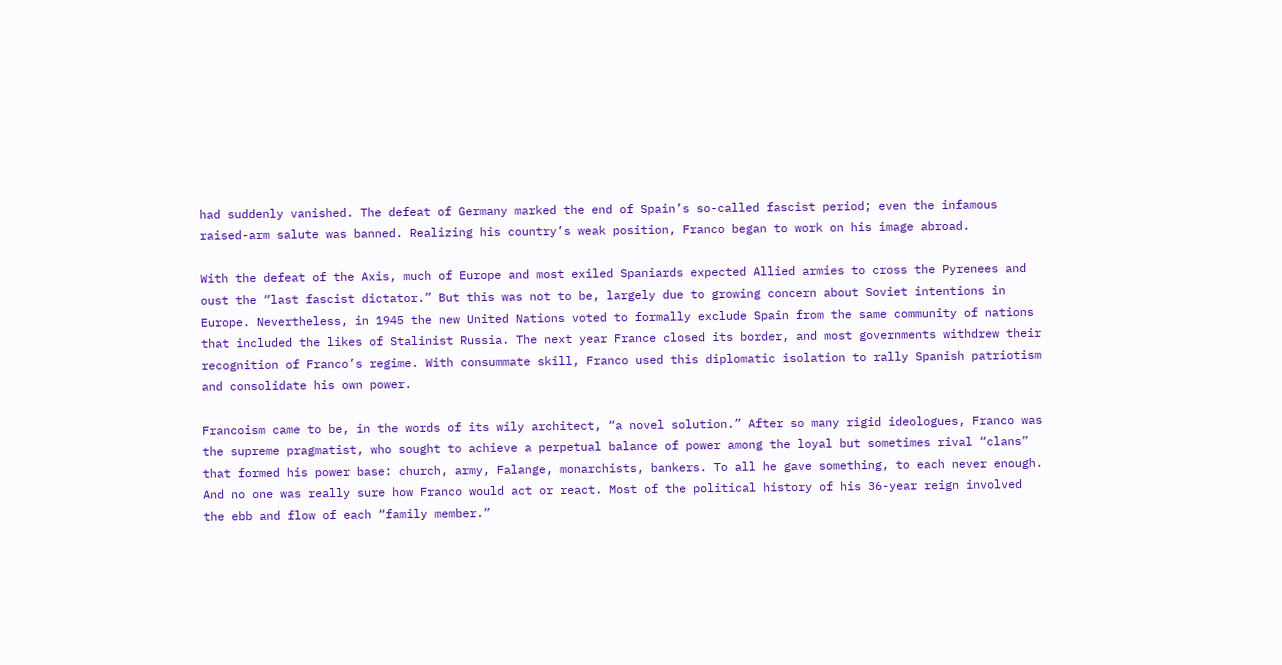had suddenly vanished. The defeat of Germany marked the end of Spain’s so-called fascist period; even the infamous raised-arm salute was banned. Realizing his country’s weak position, Franco began to work on his image abroad.

With the defeat of the Axis, much of Europe and most exiled Spaniards expected Allied armies to cross the Pyrenees and oust the “last fascist dictator.” But this was not to be, largely due to growing concern about Soviet intentions in Europe. Nevertheless, in 1945 the new United Nations voted to formally exclude Spain from the same community of nations that included the likes of Stalinist Russia. The next year France closed its border, and most governments withdrew their recognition of Franco’s regime. With consummate skill, Franco used this diplomatic isolation to rally Spanish patriotism and consolidate his own power.

Francoism came to be, in the words of its wily architect, “a novel solution.” After so many rigid ideologues, Franco was the supreme pragmatist, who sought to achieve a perpetual balance of power among the loyal but sometimes rival “clans” that formed his power base: church, army, Falange, monarchists, bankers. To all he gave something, to each never enough. And no one was really sure how Franco would act or react. Most of the political history of his 36-year reign involved the ebb and flow of each “family member.”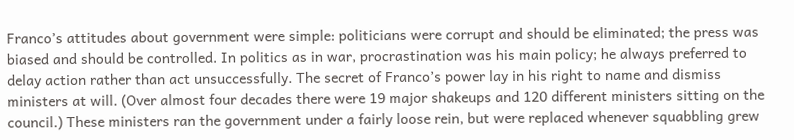Franco’s attitudes about government were simple: politicians were corrupt and should be eliminated; the press was biased and should be controlled. In politics as in war, procrastination was his main policy; he always preferred to delay action rather than act unsuccessfully. The secret of Franco’s power lay in his right to name and dismiss ministers at will. (Over almost four decades there were 19 major shakeups and 120 different ministers sitting on the council.) These ministers ran the government under a fairly loose rein, but were replaced whenever squabbling grew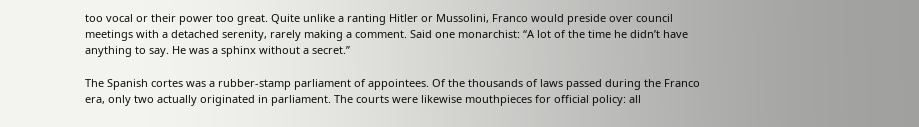too vocal or their power too great. Quite unlike a ranting Hitler or Mussolini, Franco would preside over council meetings with a detached serenity, rarely making a comment. Said one monarchist: “A lot of the time he didn’t have anything to say. He was a sphinx without a secret.”

The Spanish cortes was a rubber-stamp parliament of appointees. Of the thousands of laws passed during the Franco era, only two actually originated in parliament. The courts were likewise mouthpieces for official policy: all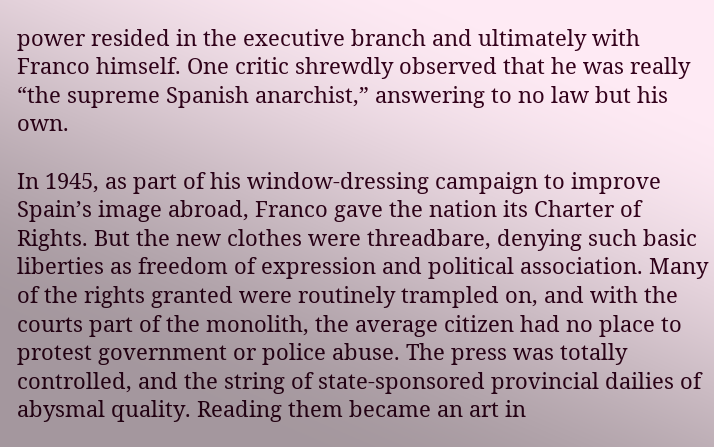power resided in the executive branch and ultimately with Franco himself. One critic shrewdly observed that he was really “the supreme Spanish anarchist,” answering to no law but his own.

In 1945, as part of his window-dressing campaign to improve Spain’s image abroad, Franco gave the nation its Charter of Rights. But the new clothes were threadbare, denying such basic liberties as freedom of expression and political association. Many of the rights granted were routinely trampled on, and with the courts part of the monolith, the average citizen had no place to protest government or police abuse. The press was totally controlled, and the string of state-sponsored provincial dailies of abysmal quality. Reading them became an art in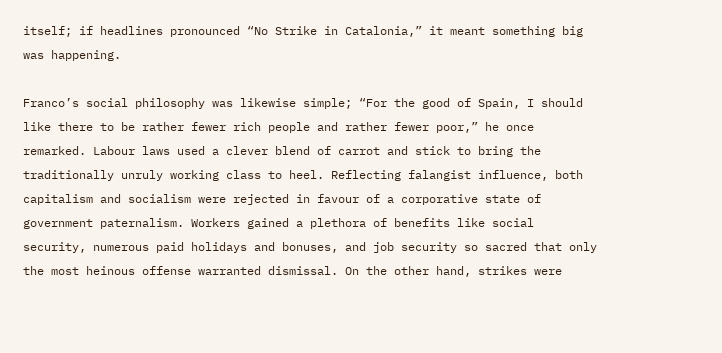itself; if headlines pronounced “No Strike in Catalonia,” it meant something big was happening.

Franco’s social philosophy was likewise simple; “For the good of Spain, I should like there to be rather fewer rich people and rather fewer poor,” he once remarked. Labour laws used a clever blend of carrot and stick to bring the traditionally unruly working class to heel. Reflecting falangist influence, both capitalism and socialism were rejected in favour of a corporative state of government paternalism. Workers gained a plethora of benefits like social security, numerous paid holidays and bonuses, and job security so sacred that only the most heinous offense warranted dismissal. On the other hand, strikes were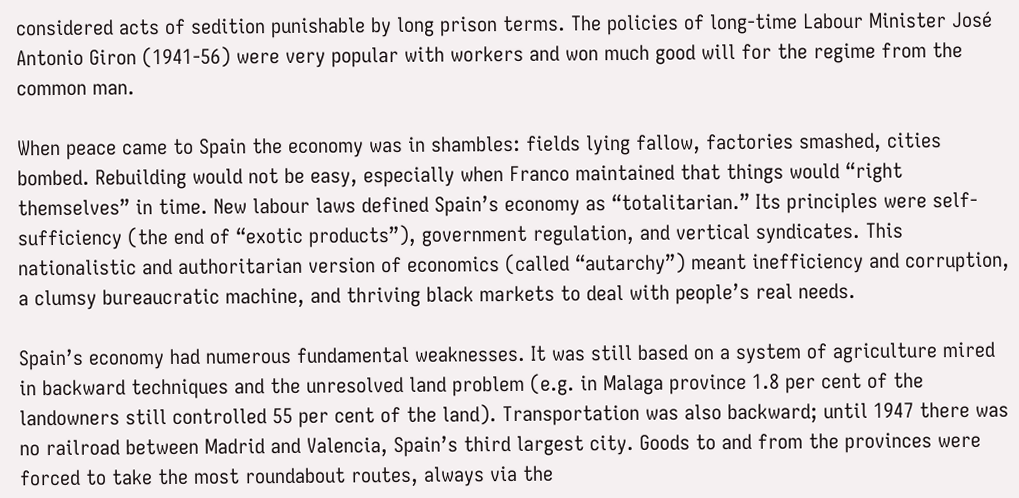considered acts of sedition punishable by long prison terms. The policies of long-time Labour Minister José Antonio Giron (1941-56) were very popular with workers and won much good will for the regime from the common man.

When peace came to Spain the economy was in shambles: fields lying fallow, factories smashed, cities bombed. Rebuilding would not be easy, especially when Franco maintained that things would “right themselves” in time. New labour laws defined Spain’s economy as “totalitarian.” Its principles were self-sufficiency (the end of “exotic products”), government regulation, and vertical syndicates. This nationalistic and authoritarian version of economics (called “autarchy”) meant inefficiency and corruption, a clumsy bureaucratic machine, and thriving black markets to deal with people’s real needs.

Spain’s economy had numerous fundamental weaknesses. It was still based on a system of agriculture mired in backward techniques and the unresolved land problem (e.g. in Malaga province 1.8 per cent of the landowners still controlled 55 per cent of the land). Transportation was also backward; until 1947 there was no railroad between Madrid and Valencia, Spain’s third largest city. Goods to and from the provinces were forced to take the most roundabout routes, always via the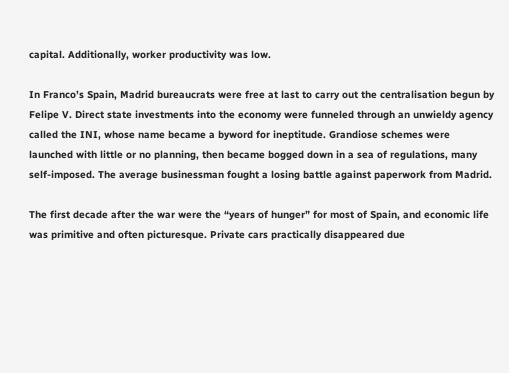capital. Additionally, worker productivity was low.

In Franco’s Spain, Madrid bureaucrats were free at last to carry out the centralisation begun by Felipe V. Direct state investments into the economy were funneled through an unwieldy agency called the INI, whose name became a byword for ineptitude. Grandiose schemes were launched with little or no planning, then became bogged down in a sea of regulations, many self-imposed. The average businessman fought a losing battle against paperwork from Madrid.

The first decade after the war were the “years of hunger” for most of Spain, and economic life was primitive and often picturesque. Private cars practically disappeared due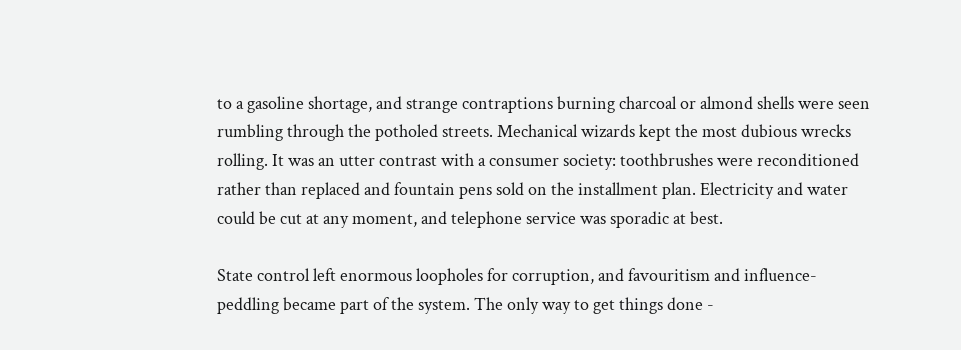to a gasoline shortage, and strange contraptions burning charcoal or almond shells were seen rumbling through the potholed streets. Mechanical wizards kept the most dubious wrecks rolling. It was an utter contrast with a consumer society: toothbrushes were reconditioned rather than replaced and fountain pens sold on the installment plan. Electricity and water could be cut at any moment, and telephone service was sporadic at best.

State control left enormous loopholes for corruption, and favouritism and influence-peddling became part of the system. The only way to get things done -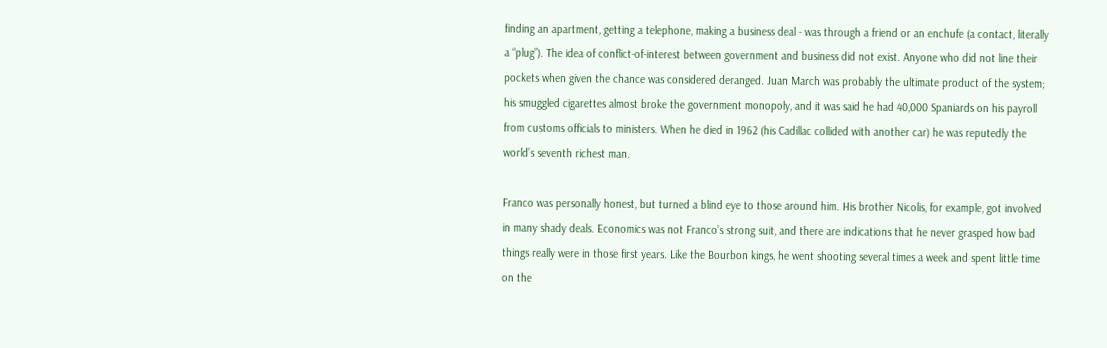finding an apartment, getting a telephone, making a business deal - was through a friend or an enchufe (a contact, literally a “plug”). The idea of conflict-of-interest between government and business did not exist. Anyone who did not line their pockets when given the chance was considered deranged. Juan March was probably the ultimate product of the system; his smuggled cigarettes almost broke the government monopoly, and it was said he had 40,000 Spaniards on his payroll from customs officials to ministers. When he died in 1962 (his Cadillac collided with another car) he was reputedly the world’s seventh richest man.

Franco was personally honest, but turned a blind eye to those around him. His brother Nicolis, for example, got involved in many shady deals. Economics was not Franco’s strong suit, and there are indications that he never grasped how bad things really were in those first years. Like the Bourbon kings, he went shooting several times a week and spent little time on the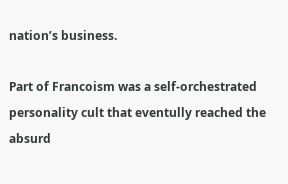nation’s business.

Part of Francoism was a self-orchestrated personality cult that eventully reached the absurd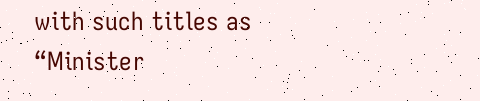with such titles as “Minister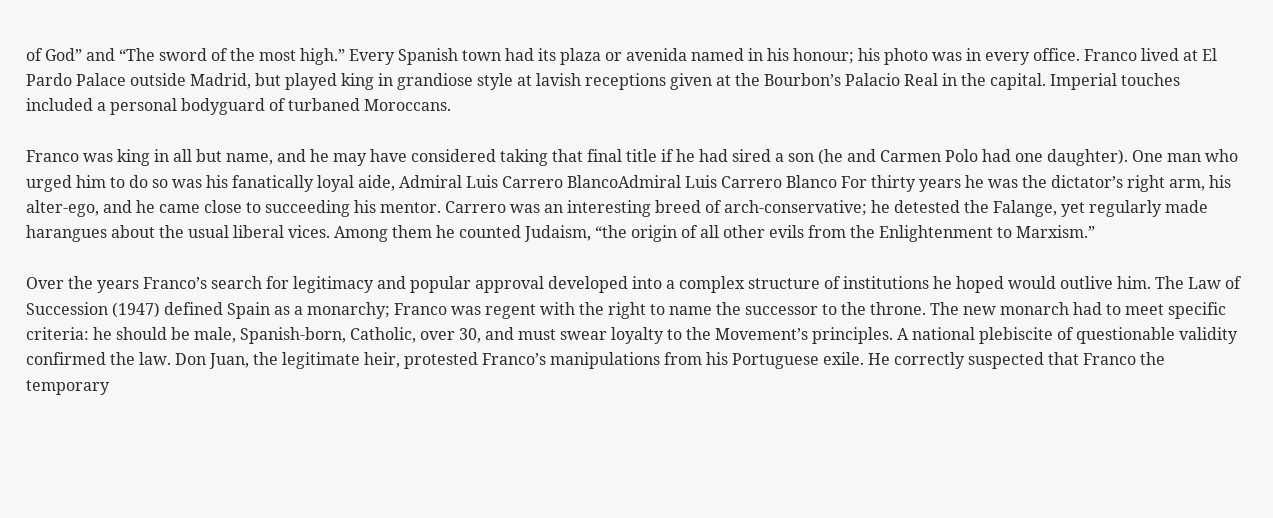of God” and “The sword of the most high.” Every Spanish town had its plaza or avenida named in his honour; his photo was in every office. Franco lived at El Pardo Palace outside Madrid, but played king in grandiose style at lavish receptions given at the Bourbon’s Palacio Real in the capital. Imperial touches included a personal bodyguard of turbaned Moroccans.

Franco was king in all but name, and he may have considered taking that final title if he had sired a son (he and Carmen Polo had one daughter). One man who urged him to do so was his fanatically loyal aide, Admiral Luis Carrero BlancoAdmiral Luis Carrero Blanco For thirty years he was the dictator’s right arm, his alter-ego, and he came close to succeeding his mentor. Carrero was an interesting breed of arch-conservative; he detested the Falange, yet regularly made harangues about the usual liberal vices. Among them he counted Judaism, “the origin of all other evils from the Enlightenment to Marxism.”

Over the years Franco’s search for legitimacy and popular approval developed into a complex structure of institutions he hoped would outlive him. The Law of Succession (1947) defined Spain as a monarchy; Franco was regent with the right to name the successor to the throne. The new monarch had to meet specific criteria: he should be male, Spanish-born, Catholic, over 30, and must swear loyalty to the Movement’s principles. A national plebiscite of questionable validity confirmed the law. Don Juan, the legitimate heir, protested Franco’s manipulations from his Portuguese exile. He correctly suspected that Franco the temporary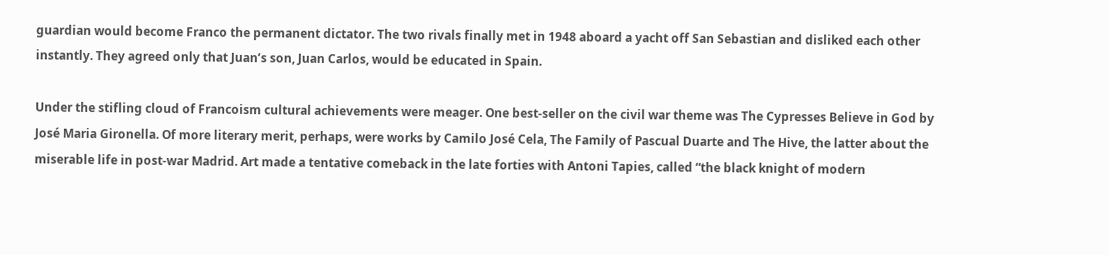guardian would become Franco the permanent dictator. The two rivals finally met in 1948 aboard a yacht off San Sebastian and disliked each other instantly. They agreed only that Juan’s son, Juan Carlos, would be educated in Spain.

Under the stifling cloud of Francoism cultural achievements were meager. One best-seller on the civil war theme was The Cypresses Believe in God by José Maria Gironella. Of more literary merit, perhaps, were works by Camilo José Cela, The Family of Pascual Duarte and The Hive, the latter about the miserable life in post-war Madrid. Art made a tentative comeback in the late forties with Antoni Tapies, called “the black knight of modern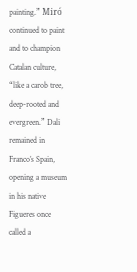painting.” Miró continued to paint and to champion Catalan culture, “like a carob tree, deep-rooted and evergreen.” Dali remained in Franco’s Spain, opening a museum in his native Figueres once called a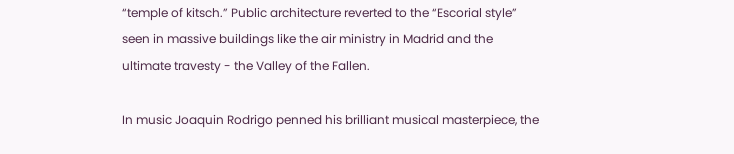“temple of kitsch.” Public architecture reverted to the “Escorial style” seen in massive buildings like the air ministry in Madrid and the ultimate travesty - the Valley of the Fallen.

In music Joaquin Rodrigo penned his brilliant musical masterpiece, the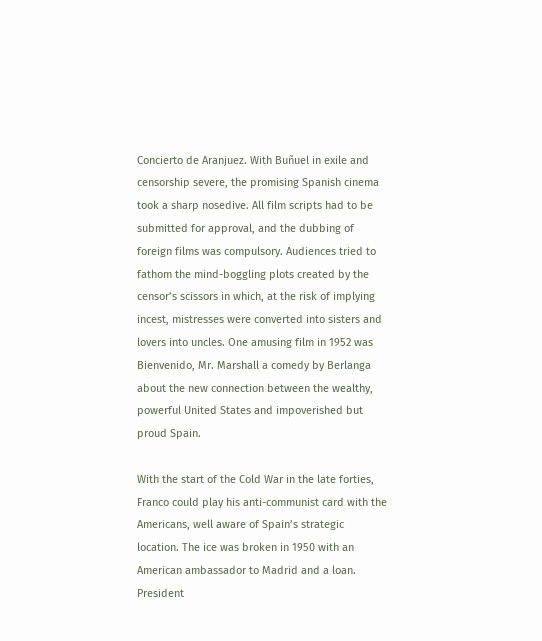Concierto de Aranjuez. With Buñuel in exile and censorship severe, the promising Spanish cinema took a sharp nosedive. All film scripts had to be submitted for approval, and the dubbing of foreign films was compulsory. Audiences tried to fathom the mind-boggling plots created by the censor’s scissors in which, at the risk of implying incest, mistresses were converted into sisters and lovers into uncles. One amusing film in 1952 was Bienvenido, Mr. Marshall a comedy by Berlanga about the new connection between the wealthy, powerful United States and impoverished but proud Spain.

With the start of the Cold War in the late forties, Franco could play his anti-communist card with the Americans, well aware of Spain’s strategic location. The ice was broken in 1950 with an American ambassador to Madrid and a loan. President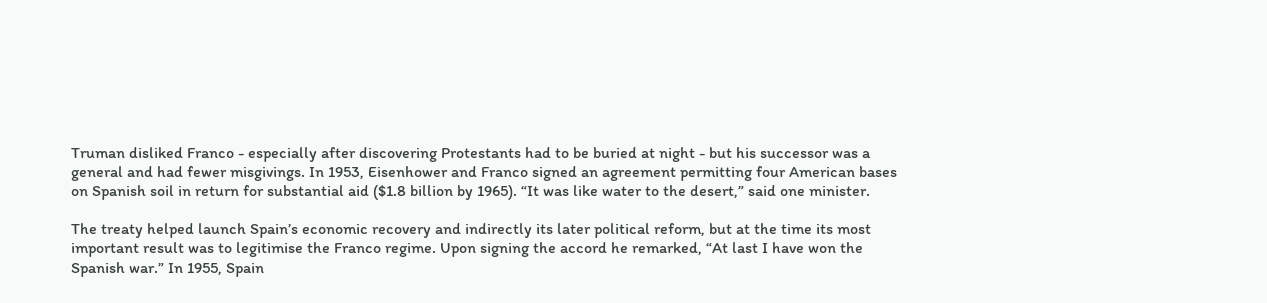Truman disliked Franco - especially after discovering Protestants had to be buried at night - but his successor was a general and had fewer misgivings. In 1953, Eisenhower and Franco signed an agreement permitting four American bases on Spanish soil in return for substantial aid ($1.8 billion by 1965). “It was like water to the desert,” said one minister.

The treaty helped launch Spain’s economic recovery and indirectly its later political reform, but at the time its most important result was to legitimise the Franco regime. Upon signing the accord he remarked, “At last I have won the Spanish war.” In 1955, Spain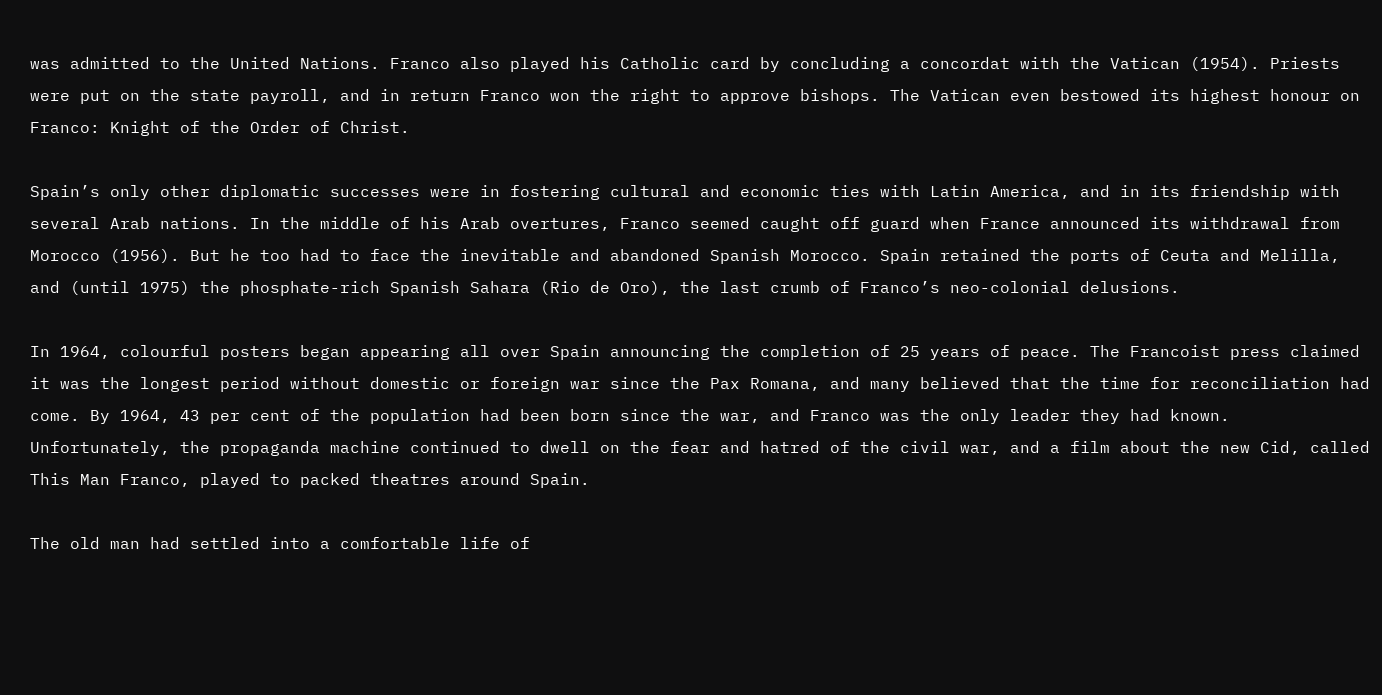was admitted to the United Nations. Franco also played his Catholic card by concluding a concordat with the Vatican (1954). Priests were put on the state payroll, and in return Franco won the right to approve bishops. The Vatican even bestowed its highest honour on Franco: Knight of the Order of Christ.

Spain’s only other diplomatic successes were in fostering cultural and economic ties with Latin America, and in its friendship with several Arab nations. In the middle of his Arab overtures, Franco seemed caught off guard when France announced its withdrawal from Morocco (1956). But he too had to face the inevitable and abandoned Spanish Morocco. Spain retained the ports of Ceuta and Melilla, and (until 1975) the phosphate-rich Spanish Sahara (Rio de Oro), the last crumb of Franco’s neo-colonial delusions.

In 1964, colourful posters began appearing all over Spain announcing the completion of 25 years of peace. The Francoist press claimed it was the longest period without domestic or foreign war since the Pax Romana, and many believed that the time for reconciliation had come. By 1964, 43 per cent of the population had been born since the war, and Franco was the only leader they had known. Unfortunately, the propaganda machine continued to dwell on the fear and hatred of the civil war, and a film about the new Cid, called This Man Franco, played to packed theatres around Spain.

The old man had settled into a comfortable life of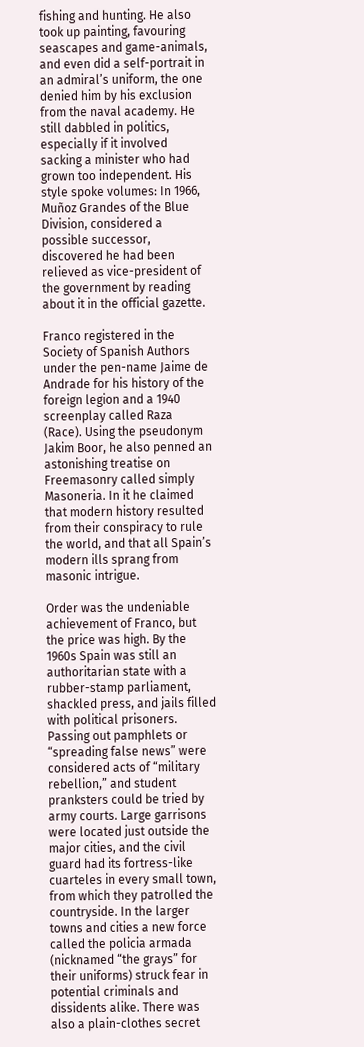fishing and hunting. He also took up painting, favouring seascapes and game-animals, and even did a self-portrait in an admiral’s uniform, the one denied him by his exclusion from the naval academy. He still dabbled in politics, especially if it involved sacking a minister who had grown too independent. His style spoke volumes: In 1966, Muñoz Grandes of the Blue Division, considered a possible successor, discovered he had been relieved as vice-president of the government by reading about it in the official gazette.

Franco registered in the Society of Spanish Authors under the pen-name Jaime de Andrade for his history of the foreign legion and a 1940 screenplay called Raza (Race). Using the pseudonym Jakim Boor, he also penned an astonishing treatise on Freemasonry called simply Masoneria. In it he claimed that modern history resulted from their conspiracy to rule the world, and that all Spain’s modern ills sprang from masonic intrigue.

Order was the undeniable achievement of Franco, but the price was high. By the 1960s Spain was still an authoritarian state with a rubber-stamp parliament, shackled press, and jails filled with political prisoners. Passing out pamphlets or “spreading false news” were considered acts of “military rebellion,” and student pranksters could be tried by army courts. Large garrisons were located just outside the major cities, and the civil guard had its fortress-like cuarteles in every small town, from which they patrolled the countryside. In the larger towns and cities a new force called the policia armada (nicknamed “the grays” for their uniforms) struck fear in potential criminals and dissidents alike. There was also a plain-clothes secret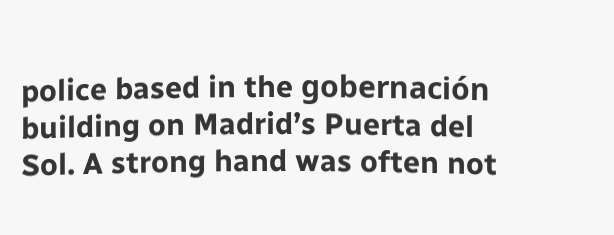police based in the gobernación building on Madrid’s Puerta del Sol. A strong hand was often not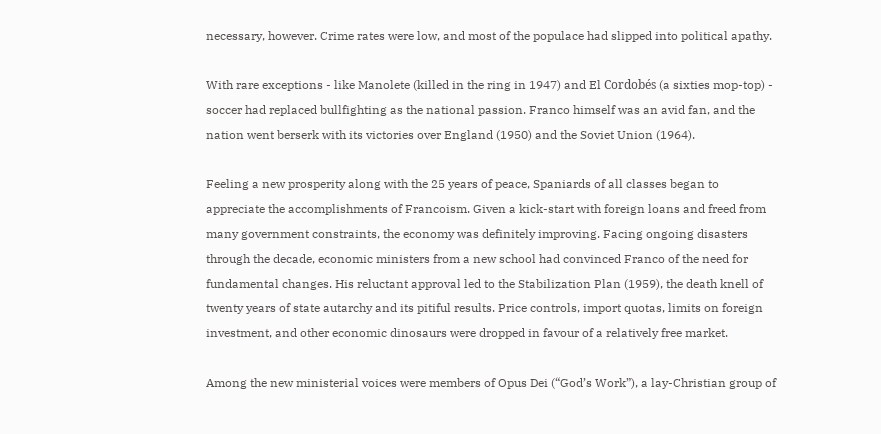necessary, however. Crime rates were low, and most of the populace had slipped into political apathy.

With rare exceptions - like Manolete (killed in the ring in 1947) and El Cordobés (a sixties mop-top) - soccer had replaced bullfighting as the national passion. Franco himself was an avid fan, and the nation went berserk with its victories over England (1950) and the Soviet Union (1964).

Feeling a new prosperity along with the 25 years of peace, Spaniards of all classes began to appreciate the accomplishments of Francoism. Given a kick-start with foreign loans and freed from many government constraints, the economy was definitely improving. Facing ongoing disasters through the decade, economic ministers from a new school had convinced Franco of the need for fundamental changes. His reluctant approval led to the Stabilization Plan (1959), the death knell of twenty years of state autarchy and its pitiful results. Price controls, import quotas, limits on foreign investment, and other economic dinosaurs were dropped in favour of a relatively free market.

Among the new ministerial voices were members of Opus Dei (“God’s Work”), a lay-Christian group of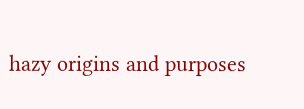hazy origins and purposes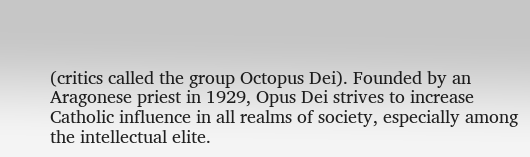(critics called the group Octopus Dei). Founded by an Aragonese priest in 1929, Opus Dei strives to increase Catholic influence in all realms of society, especially among the intellectual elite.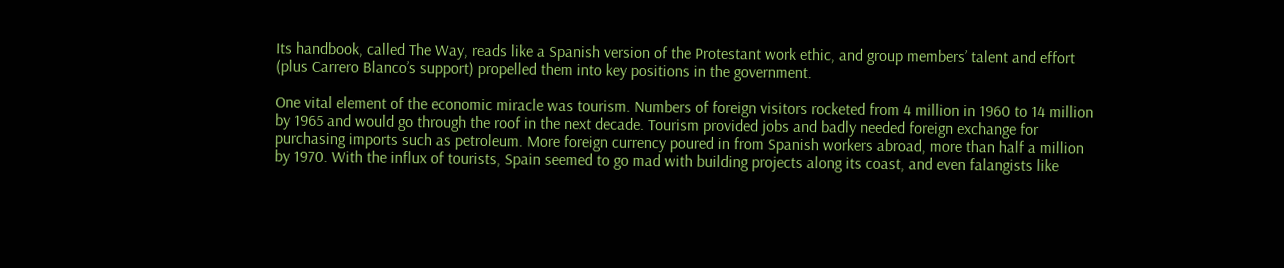Its handbook, called The Way, reads like a Spanish version of the Protestant work ethic, and group members’ talent and effort (plus Carrero Blanco’s support) propelled them into key positions in the government.

One vital element of the economic miracle was tourism. Numbers of foreign visitors rocketed from 4 million in 1960 to 14 million by 1965 and would go through the roof in the next decade. Tourism provided jobs and badly needed foreign exchange for purchasing imports such as petroleum. More foreign currency poured in from Spanish workers abroad, more than half a million by 1970. With the influx of tourists, Spain seemed to go mad with building projects along its coast, and even falangists like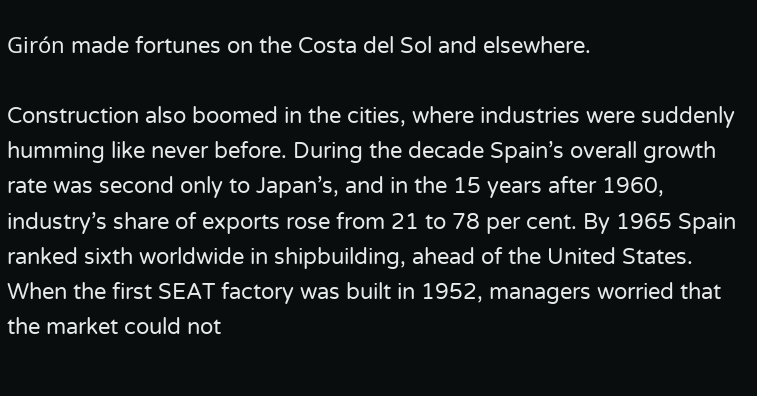Girón made fortunes on the Costa del Sol and elsewhere.

Construction also boomed in the cities, where industries were suddenly humming like never before. During the decade Spain’s overall growth rate was second only to Japan’s, and in the 15 years after 1960, industry’s share of exports rose from 21 to 78 per cent. By 1965 Spain ranked sixth worldwide in shipbuilding, ahead of the United States. When the first SEAT factory was built in 1952, managers worried that the market could not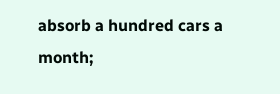absorb a hundred cars a month;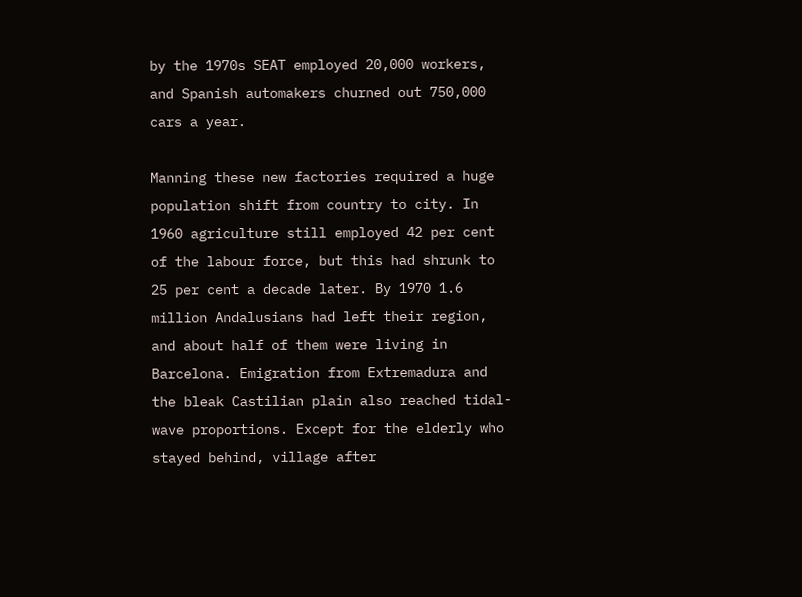by the 1970s SEAT employed 20,000 workers, and Spanish automakers churned out 750,000 cars a year.

Manning these new factories required a huge population shift from country to city. In 1960 agriculture still employed 42 per cent of the labour force, but this had shrunk to 25 per cent a decade later. By 1970 1.6 million Andalusians had left their region, and about half of them were living in Barcelona. Emigration from Extremadura and the bleak Castilian plain also reached tidal-wave proportions. Except for the elderly who stayed behind, village after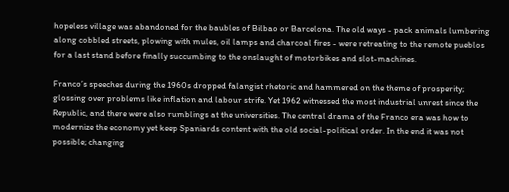hopeless village was abandoned for the baubles of Bilbao or Barcelona. The old ways - pack animals lumbering along cobbled streets, plowing with mules, oil lamps and charcoal fires - were retreating to the remote pueblos for a last stand before finally succumbing to the onslaught of motorbikes and slot-machines.

Franco’s speeches during the 1960s dropped falangist rhetoric and hammered on the theme of prosperity; glossing over problems like inflation and labour strife. Yet 1962 witnessed the most industrial unrest since the Republic, and there were also rumblings at the universities. The central drama of the Franco era was how to modernize the economy yet keep Spaniards content with the old social-political order. In the end it was not possible; changing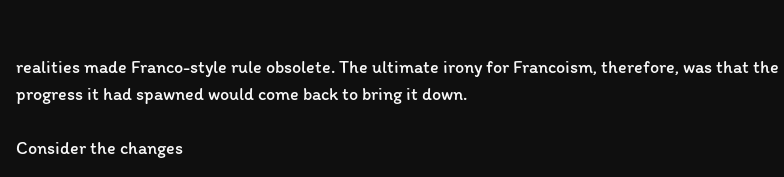realities made Franco-style rule obsolete. The ultimate irony for Francoism, therefore, was that the progress it had spawned would come back to bring it down.

Consider the changes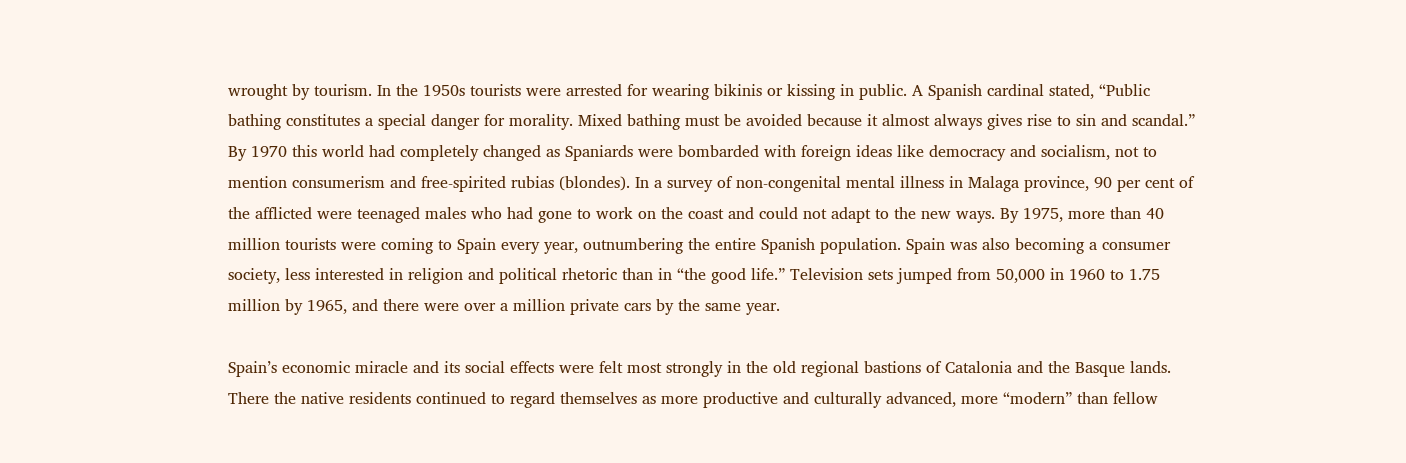wrought by tourism. In the 1950s tourists were arrested for wearing bikinis or kissing in public. A Spanish cardinal stated, “Public bathing constitutes a special danger for morality. Mixed bathing must be avoided because it almost always gives rise to sin and scandal.” By 1970 this world had completely changed as Spaniards were bombarded with foreign ideas like democracy and socialism, not to mention consumerism and free-spirited rubias (blondes). In a survey of non-congenital mental illness in Malaga province, 90 per cent of the afflicted were teenaged males who had gone to work on the coast and could not adapt to the new ways. By 1975, more than 40 million tourists were coming to Spain every year, outnumbering the entire Spanish population. Spain was also becoming a consumer society, less interested in religion and political rhetoric than in “the good life.” Television sets jumped from 50,000 in 1960 to 1.75 million by 1965, and there were over a million private cars by the same year.

Spain’s economic miracle and its social effects were felt most strongly in the old regional bastions of Catalonia and the Basque lands. There the native residents continued to regard themselves as more productive and culturally advanced, more “modern” than fellow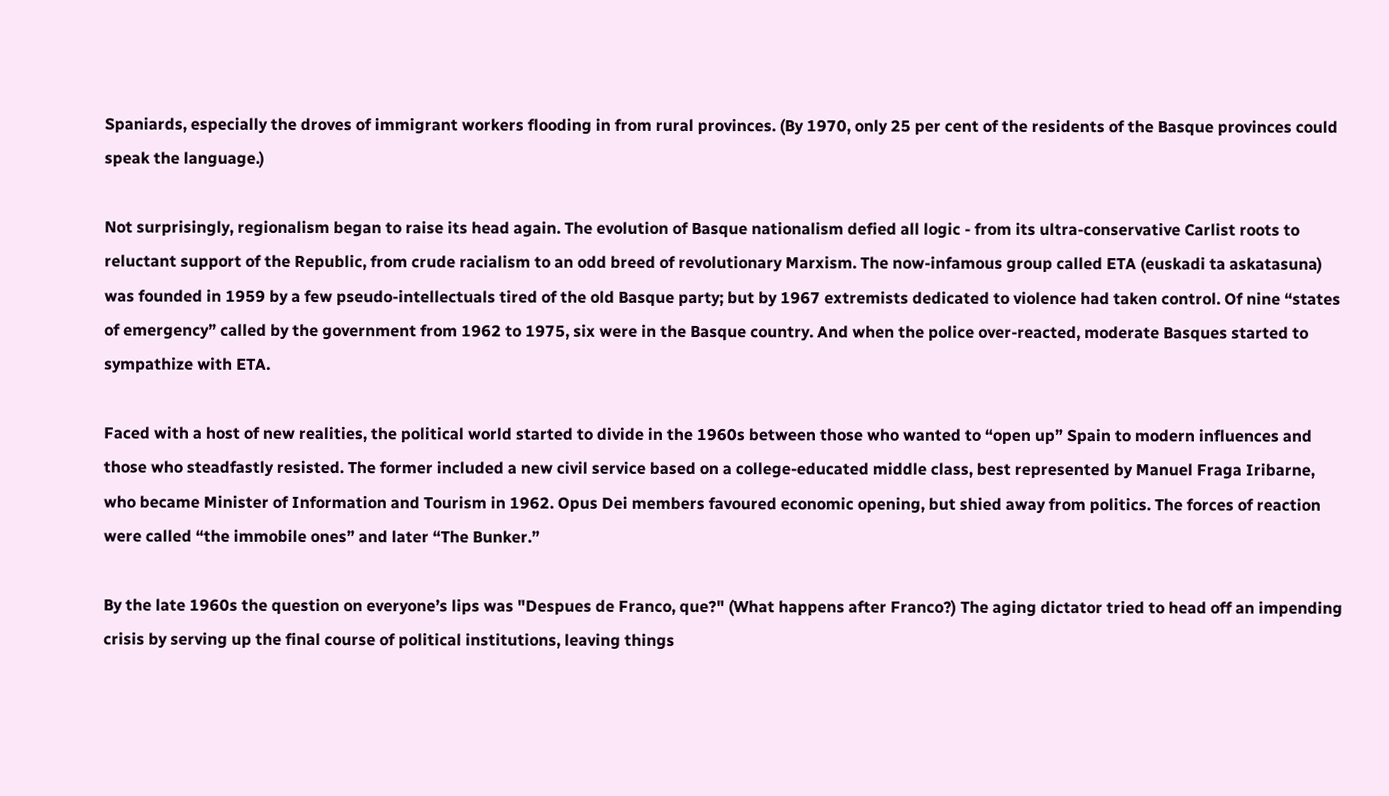Spaniards, especially the droves of immigrant workers flooding in from rural provinces. (By 1970, only 25 per cent of the residents of the Basque provinces could speak the language.)

Not surprisingly, regionalism began to raise its head again. The evolution of Basque nationalism defied all logic - from its ultra-conservative Carlist roots to reluctant support of the Republic, from crude racialism to an odd breed of revolutionary Marxism. The now-infamous group called ETA (euskadi ta askatasuna) was founded in 1959 by a few pseudo-intellectuals tired of the old Basque party; but by 1967 extremists dedicated to violence had taken control. Of nine “states of emergency” called by the government from 1962 to 1975, six were in the Basque country. And when the police over-reacted, moderate Basques started to sympathize with ETA.

Faced with a host of new realities, the political world started to divide in the 1960s between those who wanted to “open up” Spain to modern influences and those who steadfastly resisted. The former included a new civil service based on a college-educated middle class, best represented by Manuel Fraga Iribarne, who became Minister of Information and Tourism in 1962. Opus Dei members favoured economic opening, but shied away from politics. The forces of reaction were called “the immobile ones” and later “The Bunker.”

By the late 1960s the question on everyone’s lips was "Despues de Franco, que?" (What happens after Franco?) The aging dictator tried to head off an impending crisis by serving up the final course of political institutions, leaving things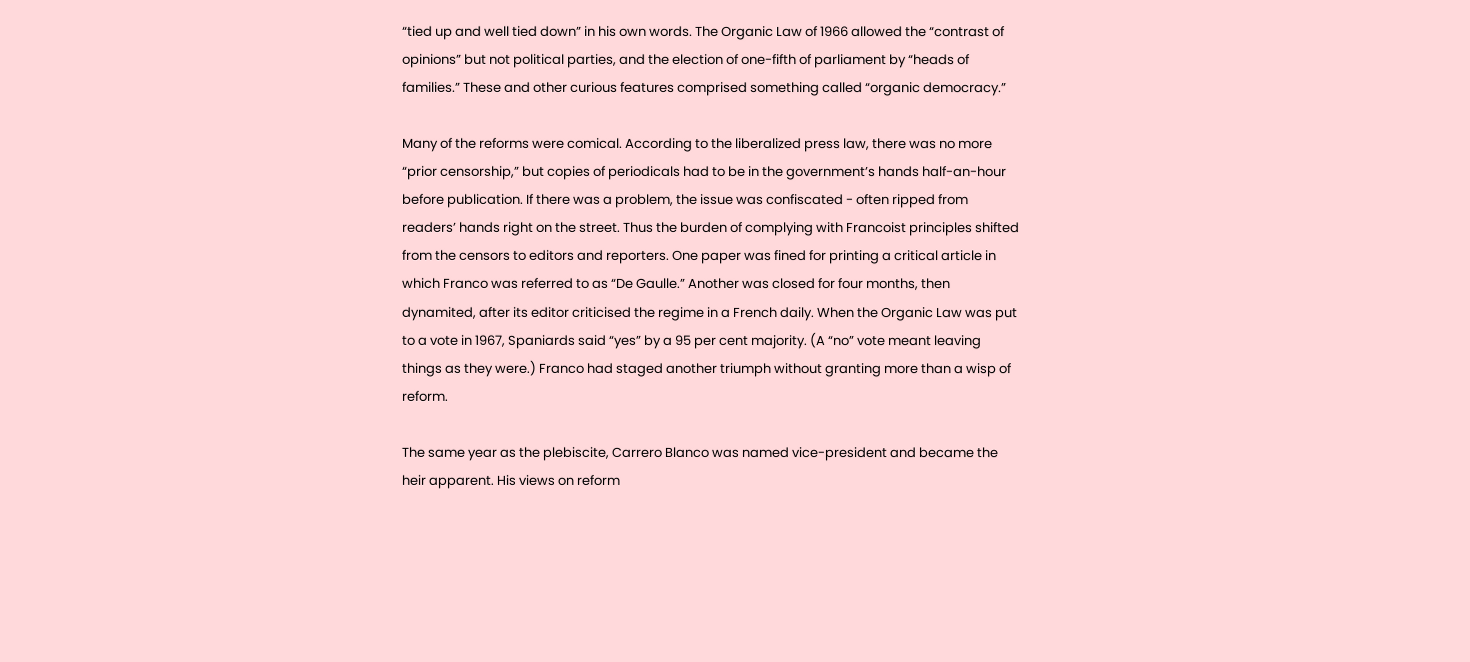“tied up and well tied down” in his own words. The Organic Law of 1966 allowed the “contrast of opinions” but not political parties, and the election of one-fifth of parliament by “heads of families.” These and other curious features comprised something called “organic democracy.”

Many of the reforms were comical. According to the liberalized press law, there was no more “prior censorship,” but copies of periodicals had to be in the government’s hands half-an-hour before publication. If there was a problem, the issue was confiscated - often ripped from readers’ hands right on the street. Thus the burden of complying with Francoist principles shifted from the censors to editors and reporters. One paper was fined for printing a critical article in which Franco was referred to as “De Gaulle.” Another was closed for four months, then dynamited, after its editor criticised the regime in a French daily. When the Organic Law was put to a vote in 1967, Spaniards said “yes” by a 95 per cent majority. (A “no” vote meant leaving things as they were.) Franco had staged another triumph without granting more than a wisp of reform.

The same year as the plebiscite, Carrero Blanco was named vice-president and became the heir apparent. His views on reform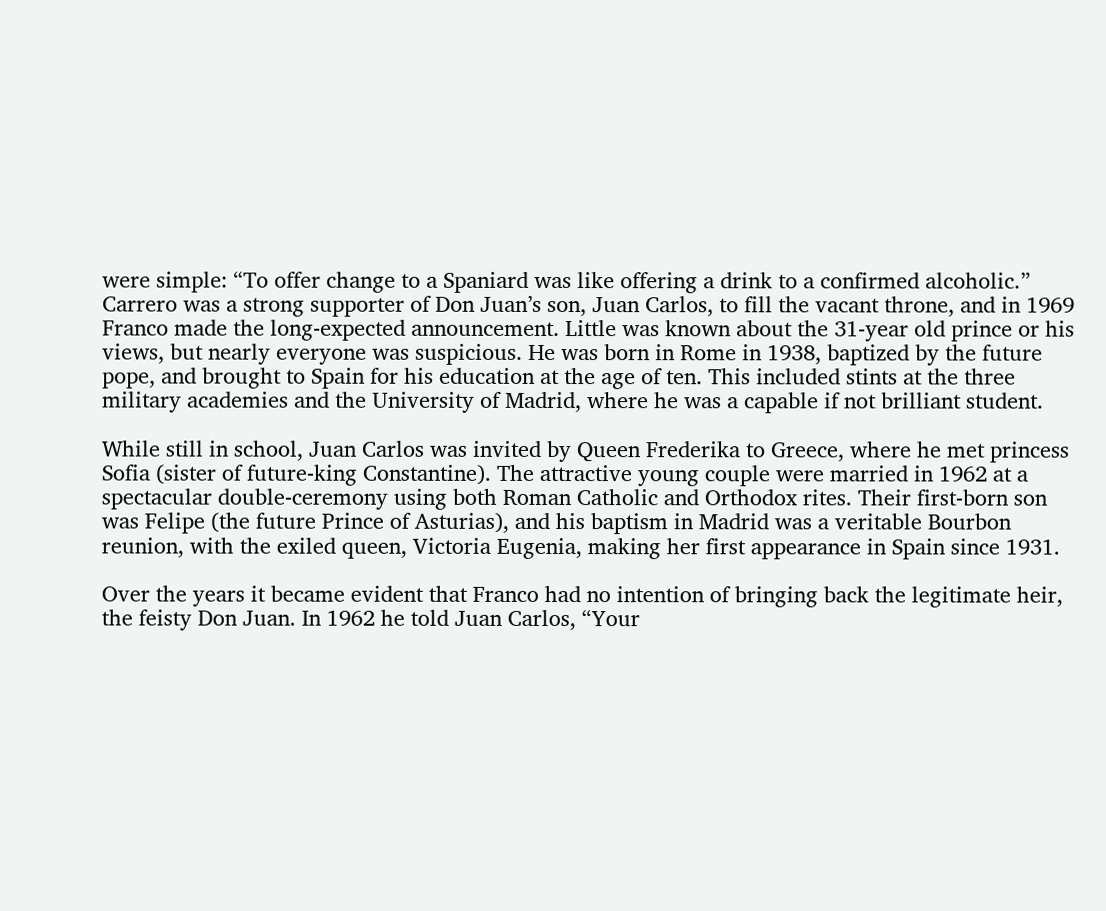were simple: “To offer change to a Spaniard was like offering a drink to a confirmed alcoholic.” Carrero was a strong supporter of Don Juan’s son, Juan Carlos, to fill the vacant throne, and in 1969 Franco made the long-expected announcement. Little was known about the 31-year old prince or his views, but nearly everyone was suspicious. He was born in Rome in 1938, baptized by the future pope, and brought to Spain for his education at the age of ten. This included stints at the three military academies and the University of Madrid, where he was a capable if not brilliant student.

While still in school, Juan Carlos was invited by Queen Frederika to Greece, where he met princess Sofia (sister of future-king Constantine). The attractive young couple were married in 1962 at a spectacular double-ceremony using both Roman Catholic and Orthodox rites. Their first-born son was Felipe (the future Prince of Asturias), and his baptism in Madrid was a veritable Bourbon reunion, with the exiled queen, Victoria Eugenia, making her first appearance in Spain since 1931.

Over the years it became evident that Franco had no intention of bringing back the legitimate heir, the feisty Don Juan. In 1962 he told Juan Carlos, “Your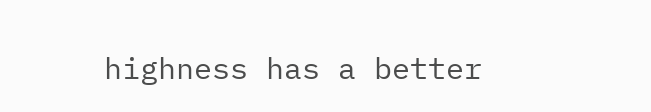highness has a better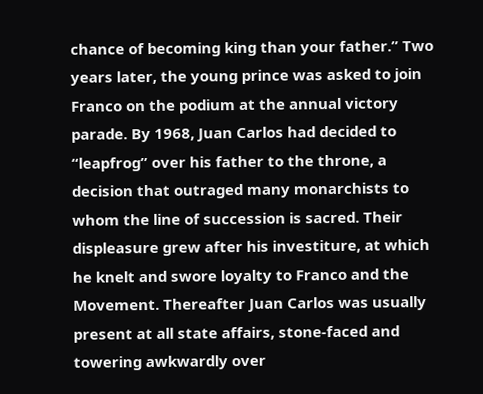chance of becoming king than your father.” Two years later, the young prince was asked to join Franco on the podium at the annual victory parade. By 1968, Juan Carlos had decided to “leapfrog” over his father to the throne, a decision that outraged many monarchists to whom the line of succession is sacred. Their displeasure grew after his investiture, at which he knelt and swore loyalty to Franco and the Movement. Thereafter Juan Carlos was usually present at all state affairs, stone-faced and towering awkwardly over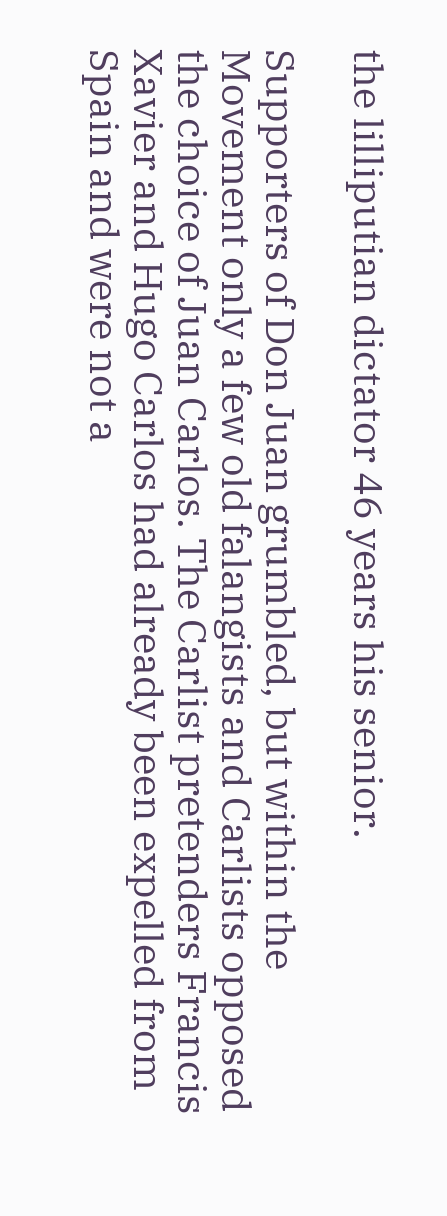the lilliputian dictator 46 years his senior.

Supporters of Don Juan grumbled, but within the Movement only a few old falangists and Carlists opposed the choice of Juan Carlos. The Carlist pretenders Francis Xavier and Hugo Carlos had already been expelled from Spain and were not a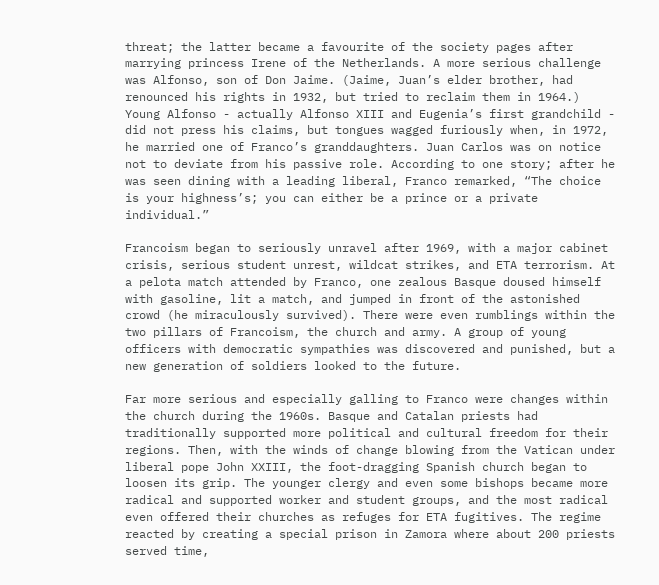threat; the latter became a favourite of the society pages after marrying princess Irene of the Netherlands. A more serious challenge was Alfonso, son of Don Jaime. (Jaime, Juan’s elder brother, had renounced his rights in 1932, but tried to reclaim them in 1964.) Young Alfonso - actually Alfonso XIII and Eugenia’s first grandchild - did not press his claims, but tongues wagged furiously when, in 1972, he married one of Franco’s granddaughters. Juan Carlos was on notice not to deviate from his passive role. According to one story; after he was seen dining with a leading liberal, Franco remarked, “The choice is your highness’s; you can either be a prince or a private individual.”

Francoism began to seriously unravel after 1969, with a major cabinet crisis, serious student unrest, wildcat strikes, and ETA terrorism. At a pelota match attended by Franco, one zealous Basque doused himself with gasoline, lit a match, and jumped in front of the astonished crowd (he miraculously survived). There were even rumblings within the two pillars of Francoism, the church and army. A group of young officers with democratic sympathies was discovered and punished, but a new generation of soldiers looked to the future.

Far more serious and especially galling to Franco were changes within the church during the 1960s. Basque and Catalan priests had traditionally supported more political and cultural freedom for their regions. Then, with the winds of change blowing from the Vatican under liberal pope John XXIII, the foot-dragging Spanish church began to loosen its grip. The younger clergy and even some bishops became more radical and supported worker and student groups, and the most radical even offered their churches as refuges for ETA fugitives. The regime reacted by creating a special prison in Zamora where about 200 priests served time,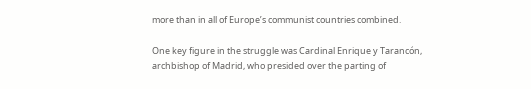more than in all of Europe’s communist countries combined.

One key figure in the struggle was Cardinal Enrique y Tarancón, archbishop of Madrid, who presided over the parting of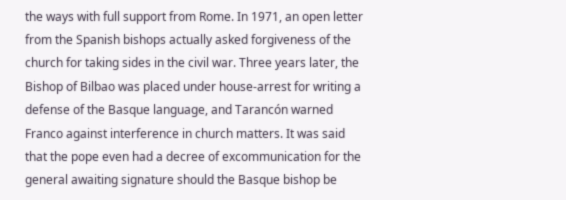the ways with full support from Rome. In 1971, an open letter from the Spanish bishops actually asked forgiveness of the church for taking sides in the civil war. Three years later, the Bishop of Bilbao was placed under house-arrest for writing a defense of the Basque language, and Tarancón warned Franco against interference in church matters. It was said that the pope even had a decree of excommunication for the general awaiting signature should the Basque bishop be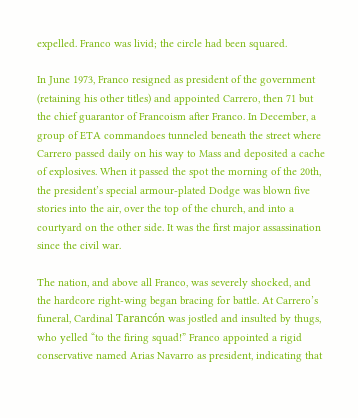expelled. Franco was livid; the circle had been squared.

In June 1973, Franco resigned as president of the government (retaining his other titles) and appointed Carrero, then 71 but the chief guarantor of Francoism after Franco. In December, a group of ETA commandoes tunneled beneath the street where Carrero passed daily on his way to Mass and deposited a cache of explosives. When it passed the spot the morning of the 20th, the president’s special armour-plated Dodge was blown five stories into the air, over the top of the church, and into a courtyard on the other side. It was the first major assassination since the civil war.

The nation, and above all Franco, was severely shocked, and the hardcore right-wing began bracing for battle. At Carrero’s funeral, Cardinal Tarancón was jostled and insulted by thugs, who yelled “to the firing squad!” Franco appointed a rigid conservative named Arias Navarro as president, indicating that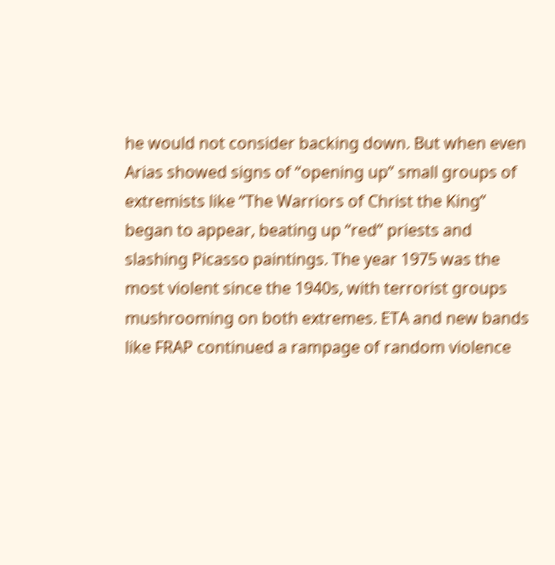he would not consider backing down. But when even Arias showed signs of “opening up” small groups of extremists like “The Warriors of Christ the King” began to appear, beating up “red” priests and slashing Picasso paintings. The year 1975 was the most violent since the 1940s, with terrorist groups mushrooming on both extremes. ETA and new bands like FRAP continued a rampage of random violence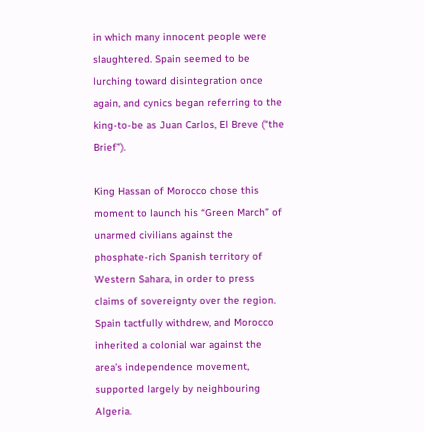in which many innocent people were slaughtered. Spain seemed to be lurching toward disintegration once again, and cynics began referring to the king-to-be as Juan Carlos, El Breve (“the Brief”).

King Hassan of Morocco chose this moment to launch his “Green March” of unarmed civilians against the phosphate-rich Spanish territory of Western Sahara, in order to press claims of sovereignty over the region. Spain tactfully withdrew, and Morocco inherited a colonial war against the area’s independence movement, supported largely by neighbouring Algeria.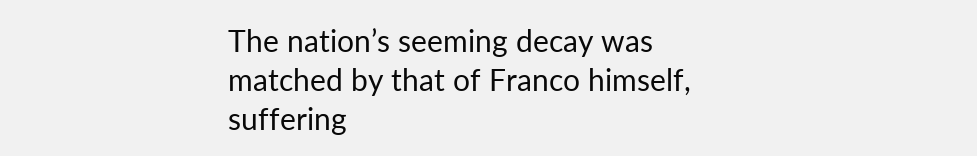The nation’s seeming decay was matched by that of Franco himself, suffering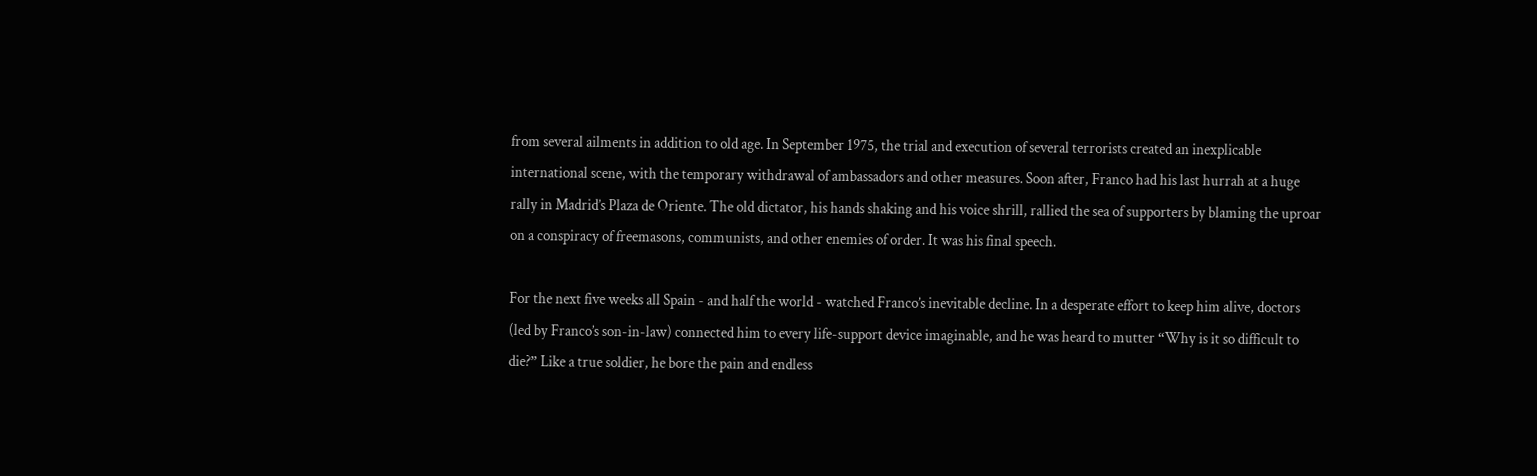from several ailments in addition to old age. In September 1975, the trial and execution of several terrorists created an inexplicable international scene, with the temporary withdrawal of ambassadors and other measures. Soon after, Franco had his last hurrah at a huge rally in Madrid’s Plaza de Oriente. The old dictator, his hands shaking and his voice shrill, rallied the sea of supporters by blaming the uproar on a conspiracy of freemasons, communists, and other enemies of order. It was his final speech.

For the next five weeks all Spain - and half the world - watched Franco’s inevitable decline. In a desperate effort to keep him alive, doctors (led by Franco’s son-in-law) connected him to every life-support device imaginable, and he was heard to mutter “Why is it so difficult to die?” Like a true soldier, he bore the pain and endless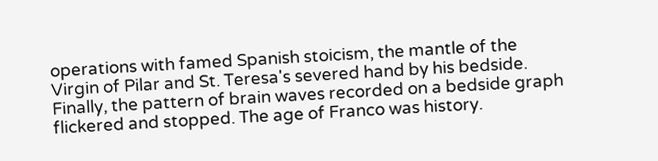operations with famed Spanish stoicism, the mantle of the Virgin of Pilar and St. Teresa's severed hand by his bedside. Finally, the pattern of brain waves recorded on a bedside graph flickered and stopped. The age of Franco was history.